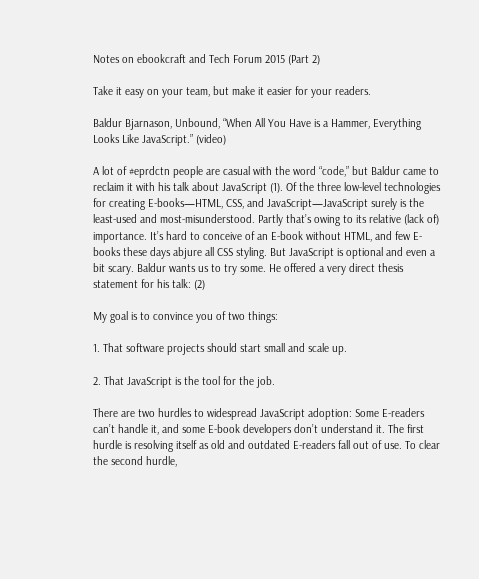Notes on ebookcraft and Tech Forum 2015 (Part 2)

Take it easy on your team, but make it easier for your readers.

Baldur Bjarnason, Unbound, “When All You Have is a Hammer, Everything Looks Like JavaScript.” (video)

A lot of #eprdctn people are casual with the word “code,” but Baldur came to reclaim it with his talk about JavaScript (1). Of the three low-level technologies for creating E-books—HTML, CSS, and JavaScript—JavaScript surely is the least-used and most-misunderstood. Partly that’s owing to its relative (lack of) importance. It’s hard to conceive of an E-book without HTML, and few E-books these days abjure all CSS styling. But JavaScript is optional and even a bit scary. Baldur wants us to try some. He offered a very direct thesis statement for his talk: (2)

My goal is to convince you of two things:

1. That software projects should start small and scale up.

2. That JavaScript is the tool for the job.

There are two hurdles to widespread JavaScript adoption: Some E-readers can’t handle it, and some E-book developers don’t understand it. The first hurdle is resolving itself as old and outdated E-readers fall out of use. To clear the second hurdle,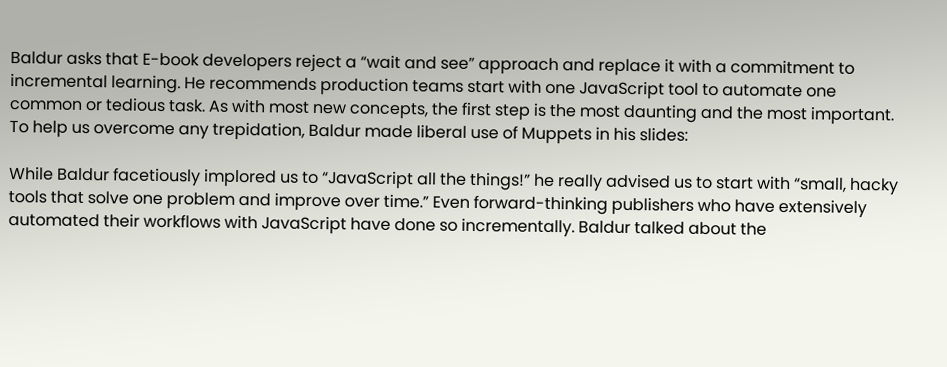Baldur asks that E-book developers reject a “wait and see” approach and replace it with a commitment to incremental learning. He recommends production teams start with one JavaScript tool to automate one common or tedious task. As with most new concepts, the first step is the most daunting and the most important. To help us overcome any trepidation, Baldur made liberal use of Muppets in his slides:

While Baldur facetiously implored us to “JavaScript all the things!” he really advised us to start with “small, hacky tools that solve one problem and improve over time.” Even forward-thinking publishers who have extensively automated their workflows with JavaScript have done so incrementally. Baldur talked about the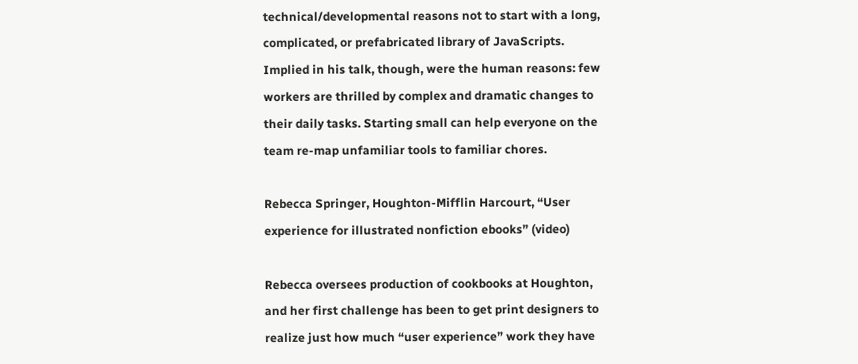technical/developmental reasons not to start with a long, complicated, or prefabricated library of JavaScripts. Implied in his talk, though, were the human reasons: few workers are thrilled by complex and dramatic changes to their daily tasks. Starting small can help everyone on the team re-map unfamiliar tools to familiar chores.

Rebecca Springer, Houghton-Mifflin Harcourt, “User experience for illustrated nonfiction ebooks” (video)

Rebecca oversees production of cookbooks at Houghton, and her first challenge has been to get print designers to realize just how much “user experience” work they have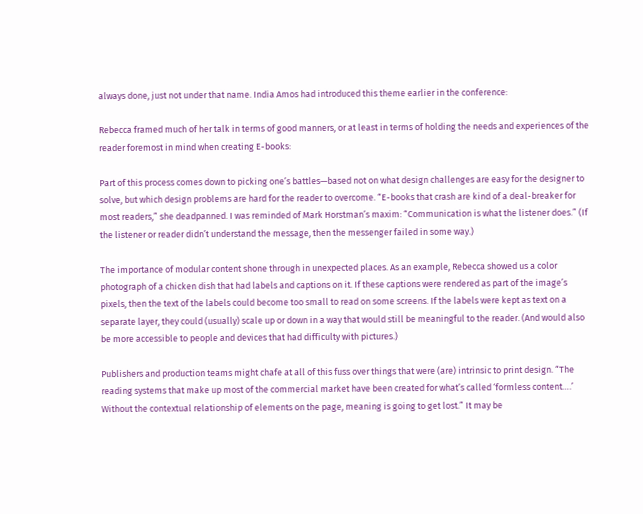always done, just not under that name. India Amos had introduced this theme earlier in the conference:

Rebecca framed much of her talk in terms of good manners, or at least in terms of holding the needs and experiences of the reader foremost in mind when creating E-books:

Part of this process comes down to picking one’s battles—based not on what design challenges are easy for the designer to solve, but which design problems are hard for the reader to overcome. “E-books that crash are kind of a deal-breaker for most readers,” she deadpanned. I was reminded of Mark Horstman’s maxim: “Communication is what the listener does.” (If the listener or reader didn’t understand the message, then the messenger failed in some way.)

The importance of modular content shone through in unexpected places. As an example, Rebecca showed us a color photograph of a chicken dish that had labels and captions on it. If these captions were rendered as part of the image’s pixels, then the text of the labels could become too small to read on some screens. If the labels were kept as text on a separate layer, they could (usually) scale up or down in a way that would still be meaningful to the reader. (And would also be more accessible to people and devices that had difficulty with pictures.)

Publishers and production teams might chafe at all of this fuss over things that were (are) intrinsic to print design. “The reading systems that make up most of the commercial market have been created for what’s called ‘formless content….’ Without the contextual relationship of elements on the page, meaning is going to get lost.” It may be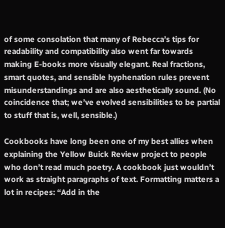of some consolation that many of Rebecca’s tips for readability and compatibility also went far towards making E-books more visually elegant. Real fractions, smart quotes, and sensible hyphenation rules prevent misunderstandings and are also aesthetically sound. (No coincidence that; we’ve evolved sensibilities to be partial to stuff that is, well, sensible.)

Cookbooks have long been one of my best allies when explaining the Yellow Buick Review project to people who don’t read much poetry. A cookbook just wouldn’t work as straight paragraphs of text. Formatting matters a lot in recipes: “Add in the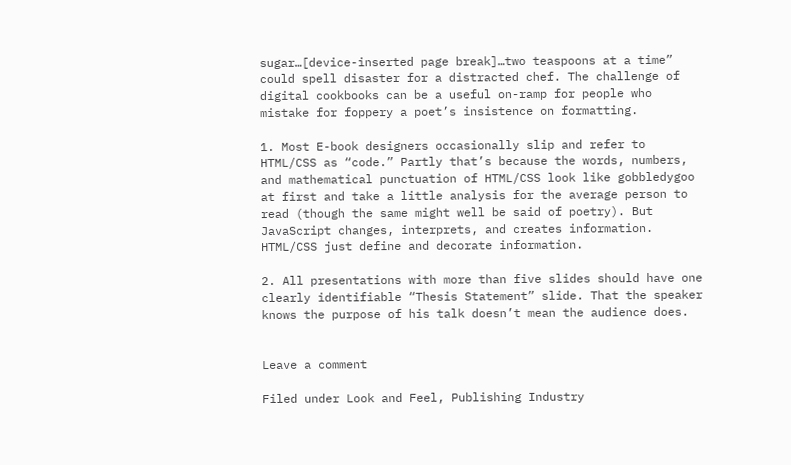sugar…[device-inserted page break]…two teaspoons at a time” could spell disaster for a distracted chef. The challenge of digital cookbooks can be a useful on-ramp for people who mistake for foppery a poet’s insistence on formatting.

1. Most E-book designers occasionally slip and refer to HTML/CSS as “code.” Partly that’s because the words, numbers, and mathematical punctuation of HTML/CSS look like gobbledygoo at first and take a little analysis for the average person to read (though the same might well be said of poetry). But JavaScript changes, interprets, and creates information. HTML/CSS just define and decorate information.

2. All presentations with more than five slides should have one clearly identifiable “Thesis Statement” slide. That the speaker knows the purpose of his talk doesn’t mean the audience does.


Leave a comment

Filed under Look and Feel, Publishing Industry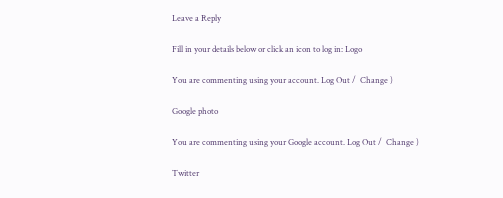Leave a Reply

Fill in your details below or click an icon to log in: Logo

You are commenting using your account. Log Out /  Change )

Google photo

You are commenting using your Google account. Log Out /  Change )

Twitter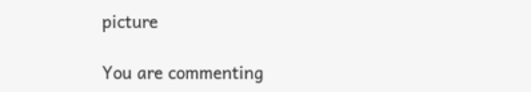picture

You are commenting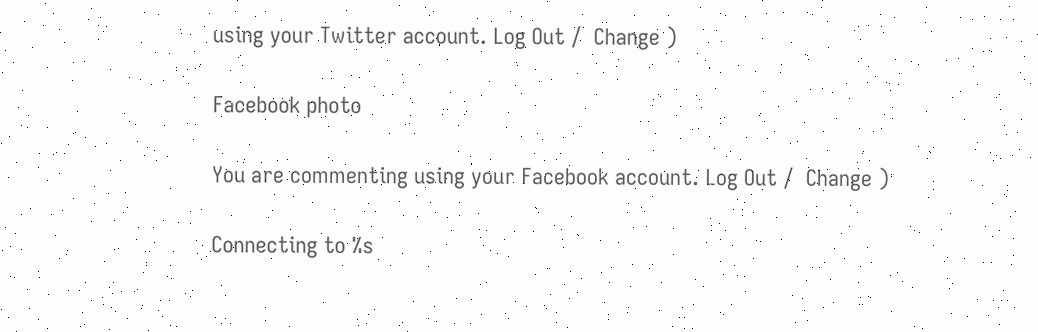using your Twitter account. Log Out /  Change )

Facebook photo

You are commenting using your Facebook account. Log Out /  Change )

Connecting to %s